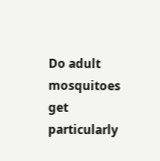Do adult mosquitoes get particularly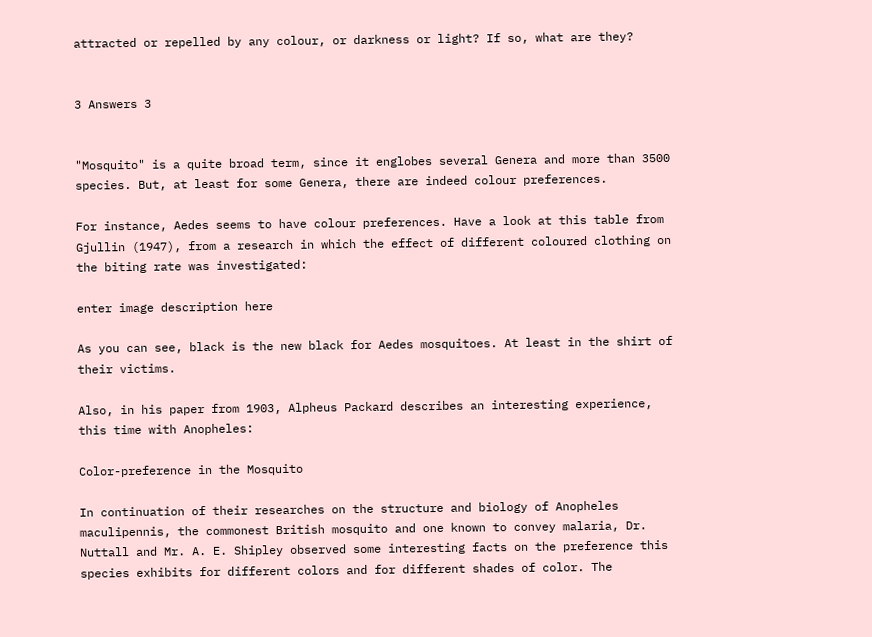attracted or repelled by any colour, or darkness or light? If so, what are they?


3 Answers 3


"Mosquito" is a quite broad term, since it englobes several Genera and more than 3500 species. But, at least for some Genera, there are indeed colour preferences.

For instance, Aedes seems to have colour preferences. Have a look at this table from Gjullin (1947), from a research in which the effect of different coloured clothing on the biting rate was investigated:

enter image description here

As you can see, black is the new black for Aedes mosquitoes. At least in the shirt of their victims.

Also, in his paper from 1903, Alpheus Packard describes an interesting experience, this time with Anopheles:

Color-preference in the Mosquito

In continuation of their researches on the structure and biology of Anopheles maculipennis, the commonest British mosquito and one known to convey malaria, Dr. Nuttall and Mr. A. E. Shipley observed some interesting facts on the preference this species exhibits for different colors and for different shades of color. The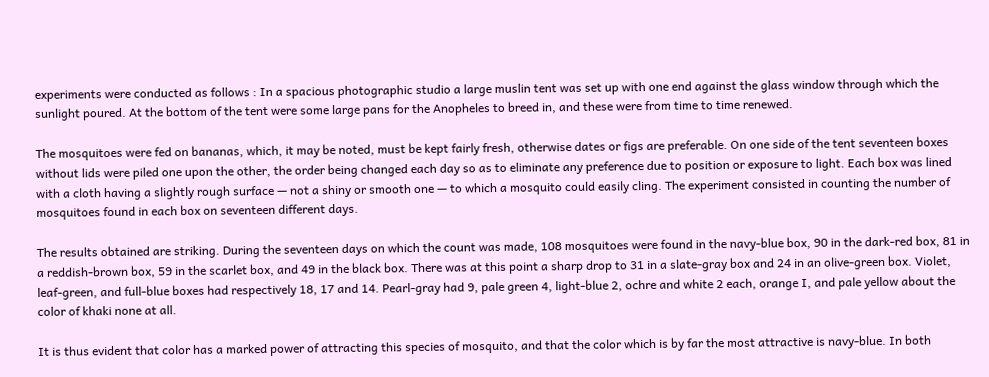experiments were conducted as follows : In a spacious photographic studio a large muslin tent was set up with one end against the glass window through which the sunlight poured. At the bottom of the tent were some large pans for the Anopheles to breed in, and these were from time to time renewed.

The mosquitoes were fed on bananas, which, it may be noted, must be kept fairly fresh, otherwise dates or figs are preferable. On one side of the tent seventeen boxes without lids were piled one upon the other, the order being changed each day so as to eliminate any preference due to position or exposure to light. Each box was lined with a cloth having a slightly rough surface — not a shiny or smooth one — to which a mosquito could easily cling. The experiment consisted in counting the number of mosquitoes found in each box on seventeen different days.

The results obtained are striking. During the seventeen days on which the count was made, 108 mosquitoes were found in the navy-blue box, 90 in the dark-red box, 81 in a reddish-brown box, 59 in the scarlet box, and 49 in the black box. There was at this point a sharp drop to 31 in a slate-gray box and 24 in an olive-green box. Violet, leaf-green, and full-blue boxes had respectively 18, 17 and 14. Pearl-gray had 9, pale green 4, light-blue 2, ochre and white 2 each, orange I, and pale yellow about the color of khaki none at all.

It is thus evident that color has a marked power of attracting this species of mosquito, and that the color which is by far the most attractive is navy-blue. In both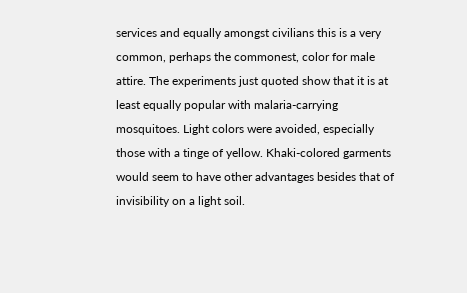services and equally amongst civilians this is a very common, perhaps the commonest, color for male attire. The experiments just quoted show that it is at least equally popular with malaria-carrying mosquitoes. Light colors were avoided, especially those with a tinge of yellow. Khaki-colored garments would seem to have other advantages besides that of invisibility on a light soil.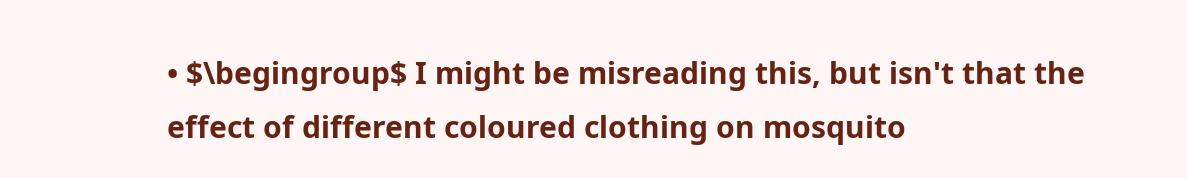• $\begingroup$ I might be misreading this, but isn't that the effect of different coloured clothing on mosquito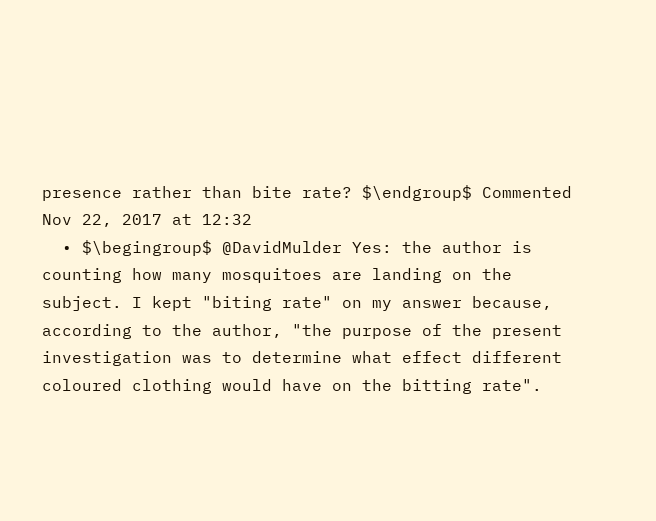presence rather than bite rate? $\endgroup$ Commented Nov 22, 2017 at 12:32
  • $\begingroup$ @DavidMulder Yes: the author is counting how many mosquitoes are landing on the subject. I kept "biting rate" on my answer because, according to the author, "the purpose of the present investigation was to determine what effect different coloured clothing would have on the bitting rate".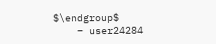$\endgroup$
    – user24284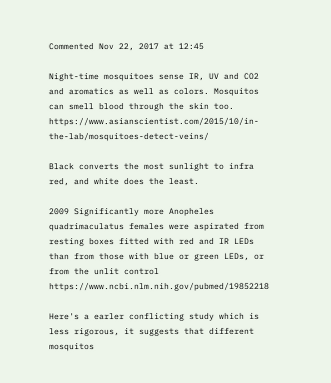Commented Nov 22, 2017 at 12:45

Night-time mosquitoes sense IR, UV and CO2 and aromatics as well as colors. Mosquitos can smell blood through the skin too. https://www.asianscientist.com/2015/10/in-the-lab/mosquitoes-detect-veins/

Black converts the most sunlight to infra red, and white does the least.

2009 Significantly more Anopheles quadrimaculatus females were aspirated from resting boxes fitted with red and IR LEDs than from those with blue or green LEDs, or from the unlit control https://www.ncbi.nlm.nih.gov/pubmed/19852218

Here's a earler conflicting study which is less rigorous, it suggests that different mosquitos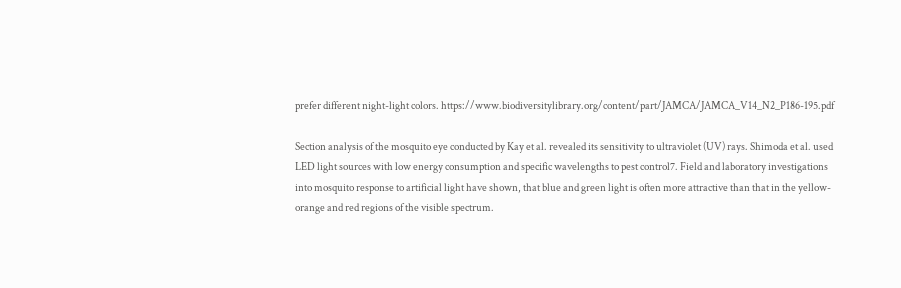prefer different night-light colors. https://www.biodiversitylibrary.org/content/part/JAMCA/JAMCA_V14_N2_P186-195.pdf

Section analysis of the mosquito eye conducted by Kay et al. revealed its sensitivity to ultraviolet (UV) rays. Shimoda et al. used LED light sources with low energy consumption and specific wavelengths to pest control7. Field and laboratory investigations into mosquito response to artificial light have shown, that blue and green light is often more attractive than that in the yellow-orange and red regions of the visible spectrum.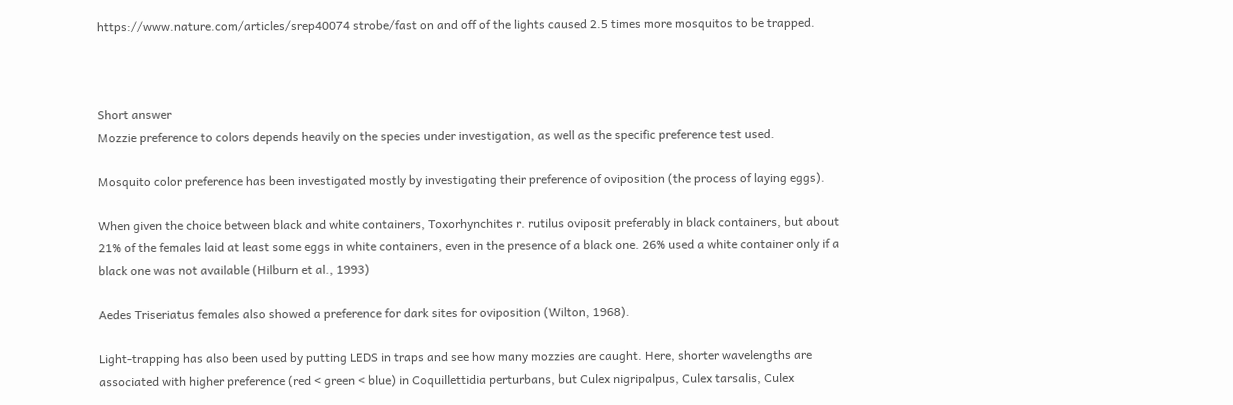https://www.nature.com/articles/srep40074 strobe/fast on and off of the lights caused 2.5 times more mosquitos to be trapped.



Short answer
Mozzie preference to colors depends heavily on the species under investigation, as well as the specific preference test used.

Mosquito color preference has been investigated mostly by investigating their preference of oviposition (the process of laying eggs).

When given the choice between black and white containers, Toxorhynchites r. rutilus oviposit preferably in black containers, but about 21% of the females laid at least some eggs in white containers, even in the presence of a black one. 26% used a white container only if a black one was not available (Hilburn et al., 1993)

Aedes Triseriatus females also showed a preference for dark sites for oviposition (Wilton, 1968).

Light-trapping has also been used by putting LEDS in traps and see how many mozzies are caught. Here, shorter wavelengths are associated with higher preference (red < green < blue) in Coquillettidia perturbans, but Culex nigripalpus, Culex tarsalis, Culex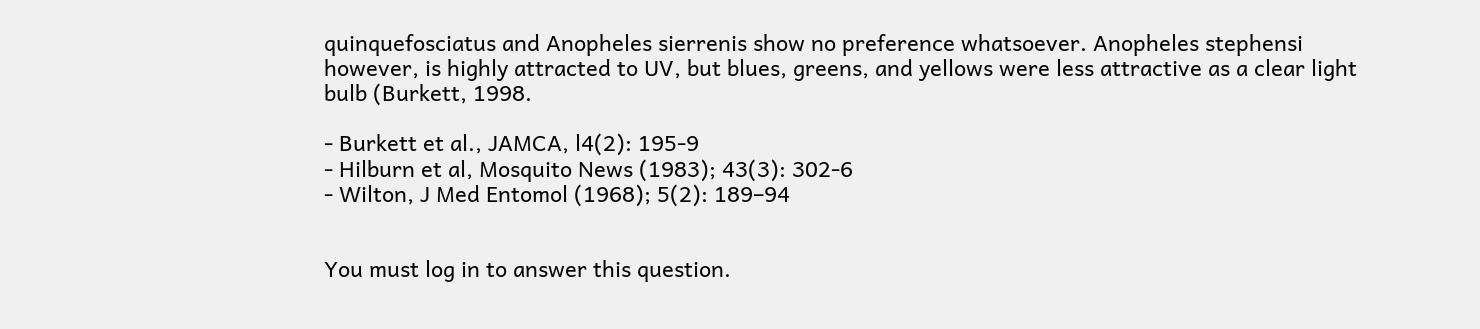quinquefosciatus and Anopheles sierrenis show no preference whatsoever. Anopheles stephensi however, is highly attracted to UV, but blues, greens, and yellows were less attractive as a clear light bulb (Burkett, 1998.

- Burkett et al., JAMCA, l4(2): 195-9
- Hilburn et al, Mosquito News (1983); 43(3): 302-6
- Wilton, J Med Entomol (1968); 5(2): 189–94


You must log in to answer this question.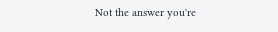Not the answer you're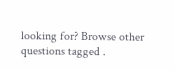looking for? Browse other questions tagged .